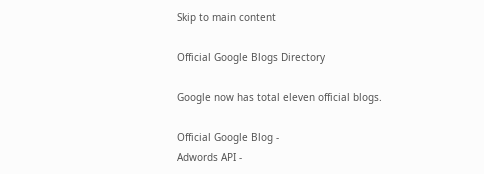Skip to main content

Official Google Blogs Directory

Google now has total eleven official blogs.

Official Google Blog -
Adwords API -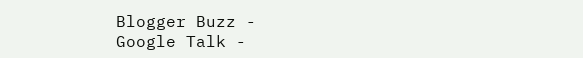Blogger Buzz -
Google Talk -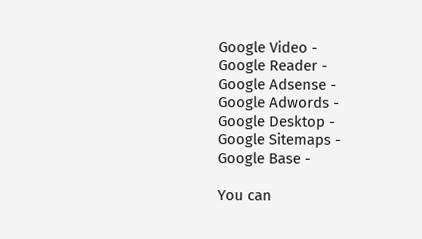Google Video -
Google Reader -
Google Adsense -
Google Adwords -
Google Desktop -
Google Sitemaps -
Google Base -

You can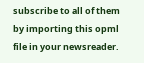subscribe to all of them by importing this opml file in your newsreader.